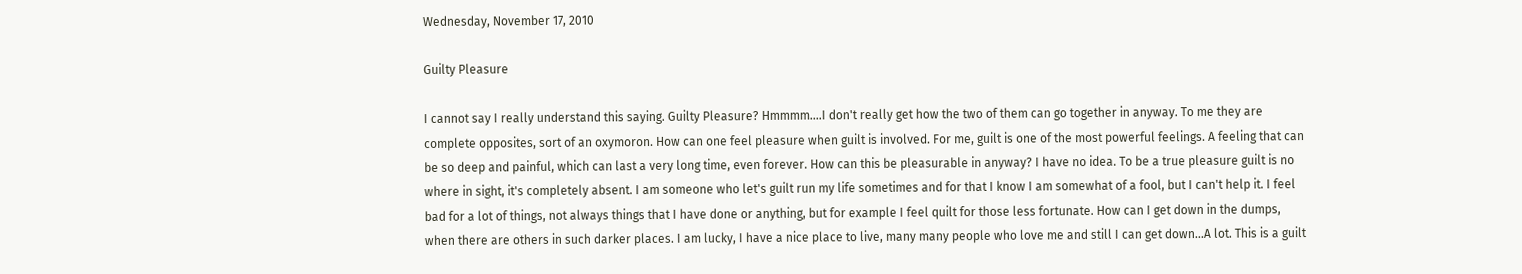Wednesday, November 17, 2010

Guilty Pleasure

I cannot say I really understand this saying. Guilty Pleasure? Hmmmm....I don't really get how the two of them can go together in anyway. To me they are complete opposites, sort of an oxymoron. How can one feel pleasure when guilt is involved. For me, guilt is one of the most powerful feelings. A feeling that can be so deep and painful, which can last a very long time, even forever. How can this be pleasurable in anyway? I have no idea. To be a true pleasure guilt is no where in sight, it's completely absent. I am someone who let's guilt run my life sometimes and for that I know I am somewhat of a fool, but I can't help it. I feel bad for a lot of things, not always things that I have done or anything, but for example I feel quilt for those less fortunate. How can I get down in the dumps, when there are others in such darker places. I am lucky, I have a nice place to live, many many people who love me and still I can get down...A lot. This is a guilt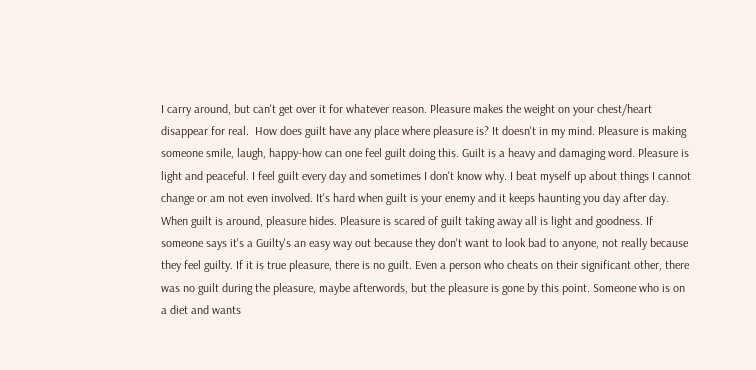I carry around, but can't get over it for whatever reason. Pleasure makes the weight on your chest/heart disappear for real.  How does guilt have any place where pleasure is? It doesn't in my mind. Pleasure is making someone smile, laugh, happy-how can one feel guilt doing this. Guilt is a heavy and damaging word. Pleasure is light and peaceful. I feel guilt every day and sometimes I don't know why. I beat myself up about things I cannot change or am not even involved. It's hard when guilt is your enemy and it keeps haunting you day after day. When guilt is around, pleasure hides. Pleasure is scared of guilt taking away all is light and goodness. If someone says it's a Guilty's an easy way out because they don't want to look bad to anyone, not really because they feel guilty. If it is true pleasure, there is no guilt. Even a person who cheats on their significant other, there was no guilt during the pleasure, maybe afterwords, but the pleasure is gone by this point. Someone who is on a diet and wants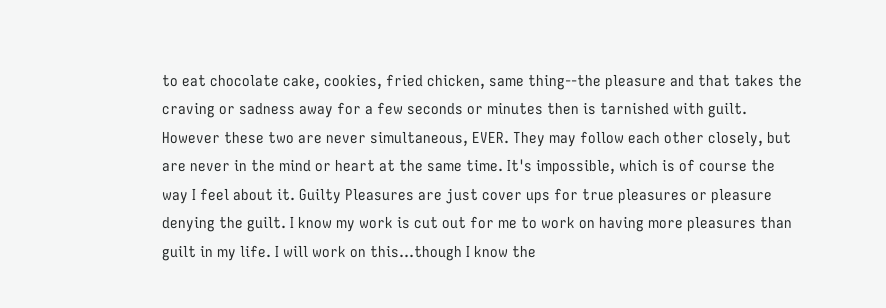to eat chocolate cake, cookies, fried chicken, same thing--the pleasure and that takes the craving or sadness away for a few seconds or minutes then is tarnished with guilt. However these two are never simultaneous, EVER. They may follow each other closely, but are never in the mind or heart at the same time. It's impossible, which is of course the way I feel about it. Guilty Pleasures are just cover ups for true pleasures or pleasure denying the guilt. I know my work is cut out for me to work on having more pleasures than guilt in my life. I will work on this...though I know the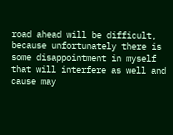road ahead will be difficult, because unfortunately there is some disappointment in myself that will interfere as well and cause may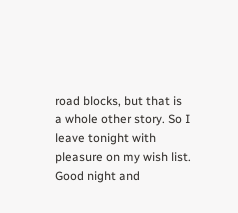road blocks, but that is a whole other story. So I leave tonight with pleasure on my wish list. Good night and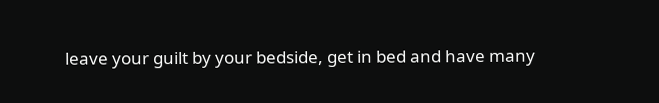leave your guilt by your bedside, get in bed and have many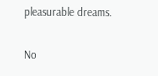pleasurable dreams.

No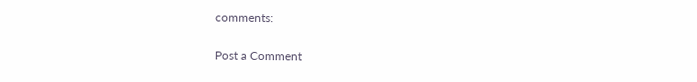comments:

Post a Comment